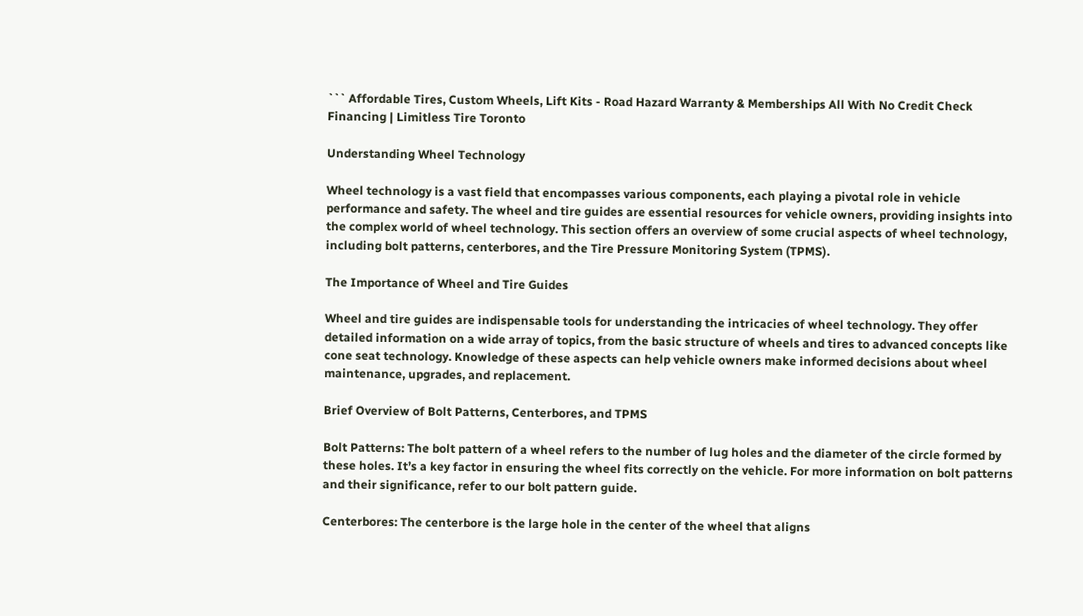``` Affordable Tires, Custom Wheels, Lift Kits - Road Hazard Warranty & Memberships All With No Credit Check Financing | Limitless Tire Toronto

Understanding Wheel Technology

Wheel technology is a vast field that encompasses various components, each playing a pivotal role in vehicle performance and safety. The wheel and tire guides are essential resources for vehicle owners, providing insights into the complex world of wheel technology. This section offers an overview of some crucial aspects of wheel technology, including bolt patterns, centerbores, and the Tire Pressure Monitoring System (TPMS).

The Importance of Wheel and Tire Guides

Wheel and tire guides are indispensable tools for understanding the intricacies of wheel technology. They offer detailed information on a wide array of topics, from the basic structure of wheels and tires to advanced concepts like cone seat technology. Knowledge of these aspects can help vehicle owners make informed decisions about wheel maintenance, upgrades, and replacement.

Brief Overview of Bolt Patterns, Centerbores, and TPMS

Bolt Patterns: The bolt pattern of a wheel refers to the number of lug holes and the diameter of the circle formed by these holes. It’s a key factor in ensuring the wheel fits correctly on the vehicle. For more information on bolt patterns and their significance, refer to our bolt pattern guide.

Centerbores: The centerbore is the large hole in the center of the wheel that aligns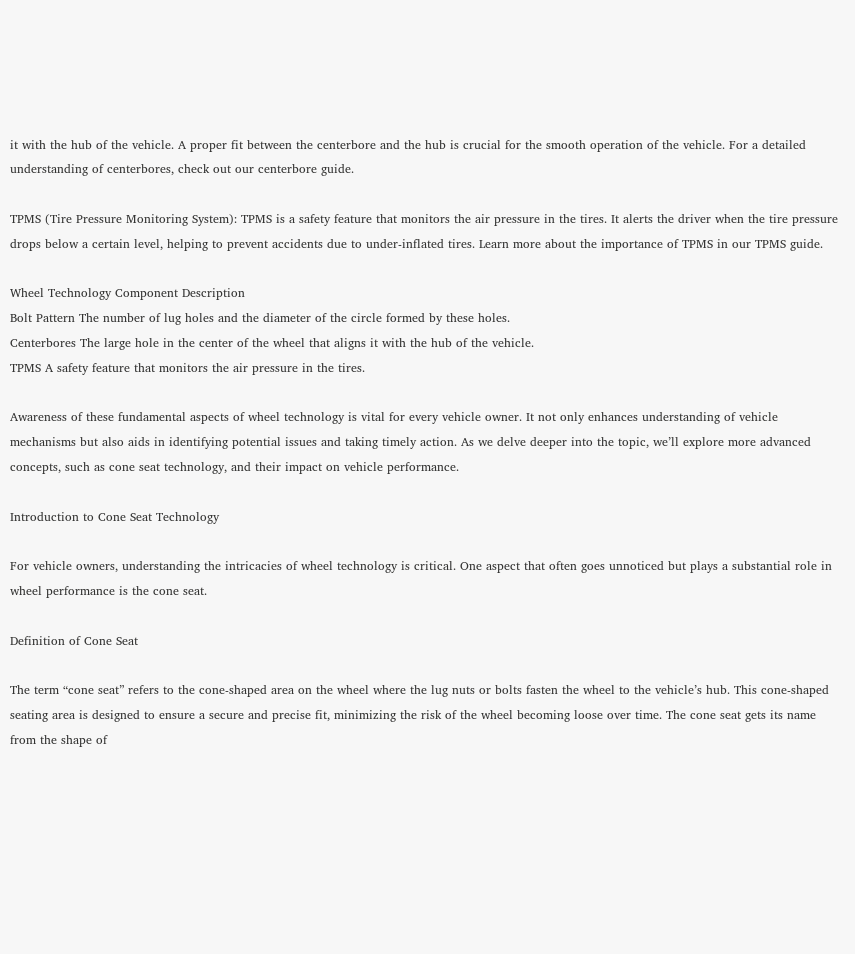it with the hub of the vehicle. A proper fit between the centerbore and the hub is crucial for the smooth operation of the vehicle. For a detailed understanding of centerbores, check out our centerbore guide.

TPMS (Tire Pressure Monitoring System): TPMS is a safety feature that monitors the air pressure in the tires. It alerts the driver when the tire pressure drops below a certain level, helping to prevent accidents due to under-inflated tires. Learn more about the importance of TPMS in our TPMS guide.

Wheel Technology Component Description
Bolt Pattern The number of lug holes and the diameter of the circle formed by these holes.
Centerbores The large hole in the center of the wheel that aligns it with the hub of the vehicle.
TPMS A safety feature that monitors the air pressure in the tires.

Awareness of these fundamental aspects of wheel technology is vital for every vehicle owner. It not only enhances understanding of vehicle mechanisms but also aids in identifying potential issues and taking timely action. As we delve deeper into the topic, we’ll explore more advanced concepts, such as cone seat technology, and their impact on vehicle performance.

Introduction to Cone Seat Technology

For vehicle owners, understanding the intricacies of wheel technology is critical. One aspect that often goes unnoticed but plays a substantial role in wheel performance is the cone seat.

Definition of Cone Seat

The term “cone seat” refers to the cone-shaped area on the wheel where the lug nuts or bolts fasten the wheel to the vehicle’s hub. This cone-shaped seating area is designed to ensure a secure and precise fit, minimizing the risk of the wheel becoming loose over time. The cone seat gets its name from the shape of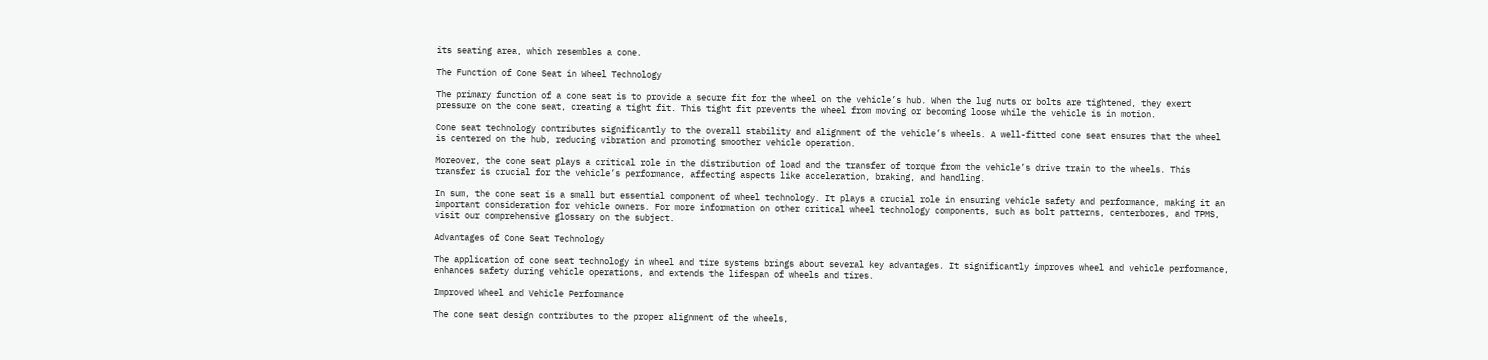its seating area, which resembles a cone.

The Function of Cone Seat in Wheel Technology

The primary function of a cone seat is to provide a secure fit for the wheel on the vehicle’s hub. When the lug nuts or bolts are tightened, they exert pressure on the cone seat, creating a tight fit. This tight fit prevents the wheel from moving or becoming loose while the vehicle is in motion.

Cone seat technology contributes significantly to the overall stability and alignment of the vehicle’s wheels. A well-fitted cone seat ensures that the wheel is centered on the hub, reducing vibration and promoting smoother vehicle operation.

Moreover, the cone seat plays a critical role in the distribution of load and the transfer of torque from the vehicle’s drive train to the wheels. This transfer is crucial for the vehicle’s performance, affecting aspects like acceleration, braking, and handling.

In sum, the cone seat is a small but essential component of wheel technology. It plays a crucial role in ensuring vehicle safety and performance, making it an important consideration for vehicle owners. For more information on other critical wheel technology components, such as bolt patterns, centerbores, and TPMS, visit our comprehensive glossary on the subject.

Advantages of Cone Seat Technology

The application of cone seat technology in wheel and tire systems brings about several key advantages. It significantly improves wheel and vehicle performance, enhances safety during vehicle operations, and extends the lifespan of wheels and tires.

Improved Wheel and Vehicle Performance

The cone seat design contributes to the proper alignment of the wheels,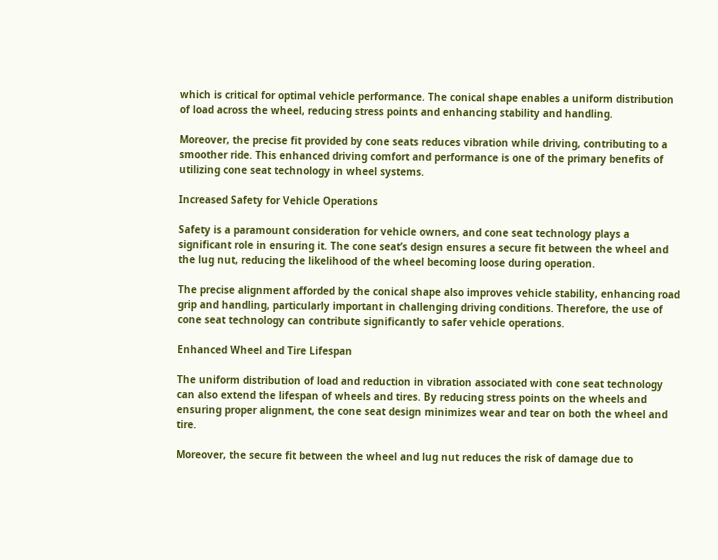which is critical for optimal vehicle performance. The conical shape enables a uniform distribution of load across the wheel, reducing stress points and enhancing stability and handling.

Moreover, the precise fit provided by cone seats reduces vibration while driving, contributing to a smoother ride. This enhanced driving comfort and performance is one of the primary benefits of utilizing cone seat technology in wheel systems.

Increased Safety for Vehicle Operations

Safety is a paramount consideration for vehicle owners, and cone seat technology plays a significant role in ensuring it. The cone seat’s design ensures a secure fit between the wheel and the lug nut, reducing the likelihood of the wheel becoming loose during operation.

The precise alignment afforded by the conical shape also improves vehicle stability, enhancing road grip and handling, particularly important in challenging driving conditions. Therefore, the use of cone seat technology can contribute significantly to safer vehicle operations.

Enhanced Wheel and Tire Lifespan

The uniform distribution of load and reduction in vibration associated with cone seat technology can also extend the lifespan of wheels and tires. By reducing stress points on the wheels and ensuring proper alignment, the cone seat design minimizes wear and tear on both the wheel and tire.

Moreover, the secure fit between the wheel and lug nut reduces the risk of damage due to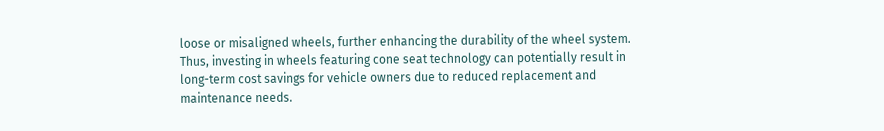loose or misaligned wheels, further enhancing the durability of the wheel system. Thus, investing in wheels featuring cone seat technology can potentially result in long-term cost savings for vehicle owners due to reduced replacement and maintenance needs.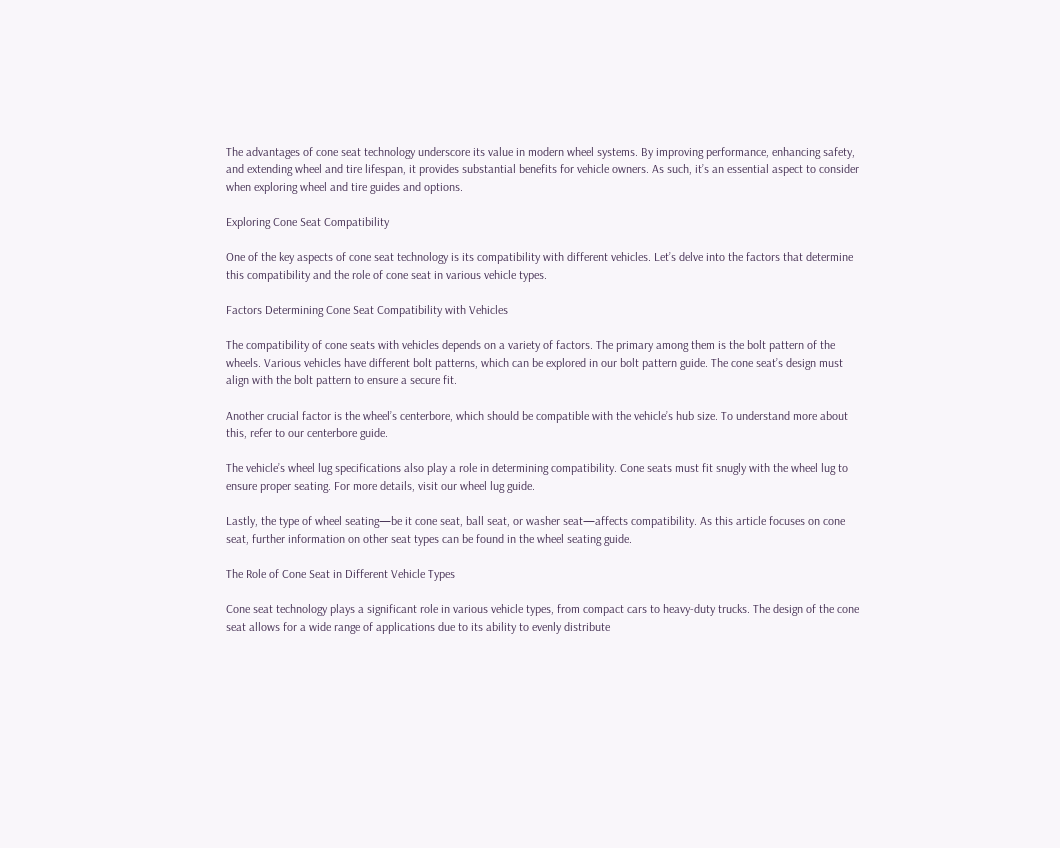The advantages of cone seat technology underscore its value in modern wheel systems. By improving performance, enhancing safety, and extending wheel and tire lifespan, it provides substantial benefits for vehicle owners. As such, it’s an essential aspect to consider when exploring wheel and tire guides and options.

Exploring Cone Seat Compatibility

One of the key aspects of cone seat technology is its compatibility with different vehicles. Let’s delve into the factors that determine this compatibility and the role of cone seat in various vehicle types.

Factors Determining Cone Seat Compatibility with Vehicles

The compatibility of cone seats with vehicles depends on a variety of factors. The primary among them is the bolt pattern of the wheels. Various vehicles have different bolt patterns, which can be explored in our bolt pattern guide. The cone seat’s design must align with the bolt pattern to ensure a secure fit.

Another crucial factor is the wheel’s centerbore, which should be compatible with the vehicle’s hub size. To understand more about this, refer to our centerbore guide.

The vehicle’s wheel lug specifications also play a role in determining compatibility. Cone seats must fit snugly with the wheel lug to ensure proper seating. For more details, visit our wheel lug guide.

Lastly, the type of wheel seating—be it cone seat, ball seat, or washer seat—affects compatibility. As this article focuses on cone seat, further information on other seat types can be found in the wheel seating guide.

The Role of Cone Seat in Different Vehicle Types

Cone seat technology plays a significant role in various vehicle types, from compact cars to heavy-duty trucks. The design of the cone seat allows for a wide range of applications due to its ability to evenly distribute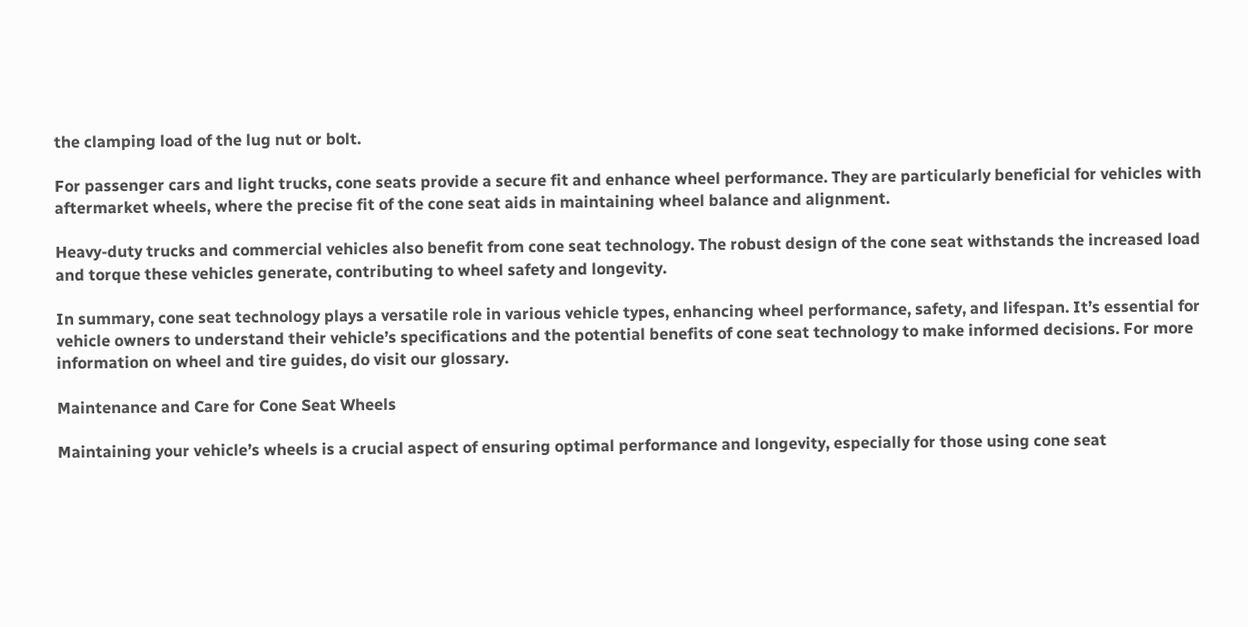the clamping load of the lug nut or bolt.

For passenger cars and light trucks, cone seats provide a secure fit and enhance wheel performance. They are particularly beneficial for vehicles with aftermarket wheels, where the precise fit of the cone seat aids in maintaining wheel balance and alignment.

Heavy-duty trucks and commercial vehicles also benefit from cone seat technology. The robust design of the cone seat withstands the increased load and torque these vehicles generate, contributing to wheel safety and longevity.

In summary, cone seat technology plays a versatile role in various vehicle types, enhancing wheel performance, safety, and lifespan. It’s essential for vehicle owners to understand their vehicle’s specifications and the potential benefits of cone seat technology to make informed decisions. For more information on wheel and tire guides, do visit our glossary.

Maintenance and Care for Cone Seat Wheels

Maintaining your vehicle’s wheels is a crucial aspect of ensuring optimal performance and longevity, especially for those using cone seat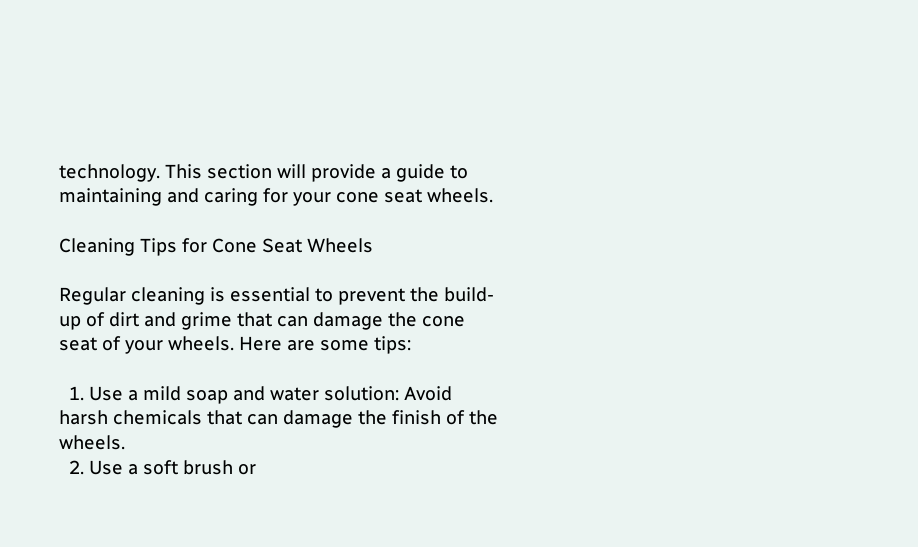technology. This section will provide a guide to maintaining and caring for your cone seat wheels.

Cleaning Tips for Cone Seat Wheels

Regular cleaning is essential to prevent the build-up of dirt and grime that can damage the cone seat of your wheels. Here are some tips:

  1. Use a mild soap and water solution: Avoid harsh chemicals that can damage the finish of the wheels.
  2. Use a soft brush or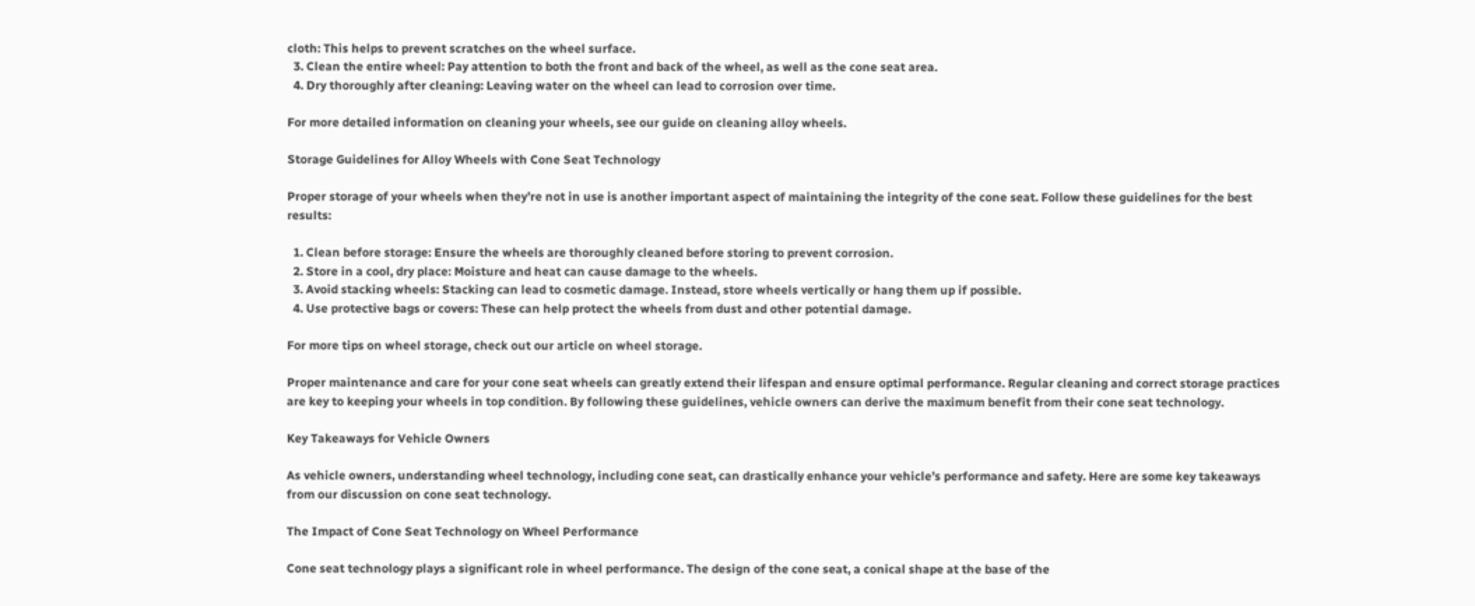cloth: This helps to prevent scratches on the wheel surface.
  3. Clean the entire wheel: Pay attention to both the front and back of the wheel, as well as the cone seat area.
  4. Dry thoroughly after cleaning: Leaving water on the wheel can lead to corrosion over time.

For more detailed information on cleaning your wheels, see our guide on cleaning alloy wheels.

Storage Guidelines for Alloy Wheels with Cone Seat Technology

Proper storage of your wheels when they’re not in use is another important aspect of maintaining the integrity of the cone seat. Follow these guidelines for the best results:

  1. Clean before storage: Ensure the wheels are thoroughly cleaned before storing to prevent corrosion.
  2. Store in a cool, dry place: Moisture and heat can cause damage to the wheels.
  3. Avoid stacking wheels: Stacking can lead to cosmetic damage. Instead, store wheels vertically or hang them up if possible.
  4. Use protective bags or covers: These can help protect the wheels from dust and other potential damage.

For more tips on wheel storage, check out our article on wheel storage.

Proper maintenance and care for your cone seat wheels can greatly extend their lifespan and ensure optimal performance. Regular cleaning and correct storage practices are key to keeping your wheels in top condition. By following these guidelines, vehicle owners can derive the maximum benefit from their cone seat technology.

Key Takeaways for Vehicle Owners

As vehicle owners, understanding wheel technology, including cone seat, can drastically enhance your vehicle’s performance and safety. Here are some key takeaways from our discussion on cone seat technology.

The Impact of Cone Seat Technology on Wheel Performance

Cone seat technology plays a significant role in wheel performance. The design of the cone seat, a conical shape at the base of the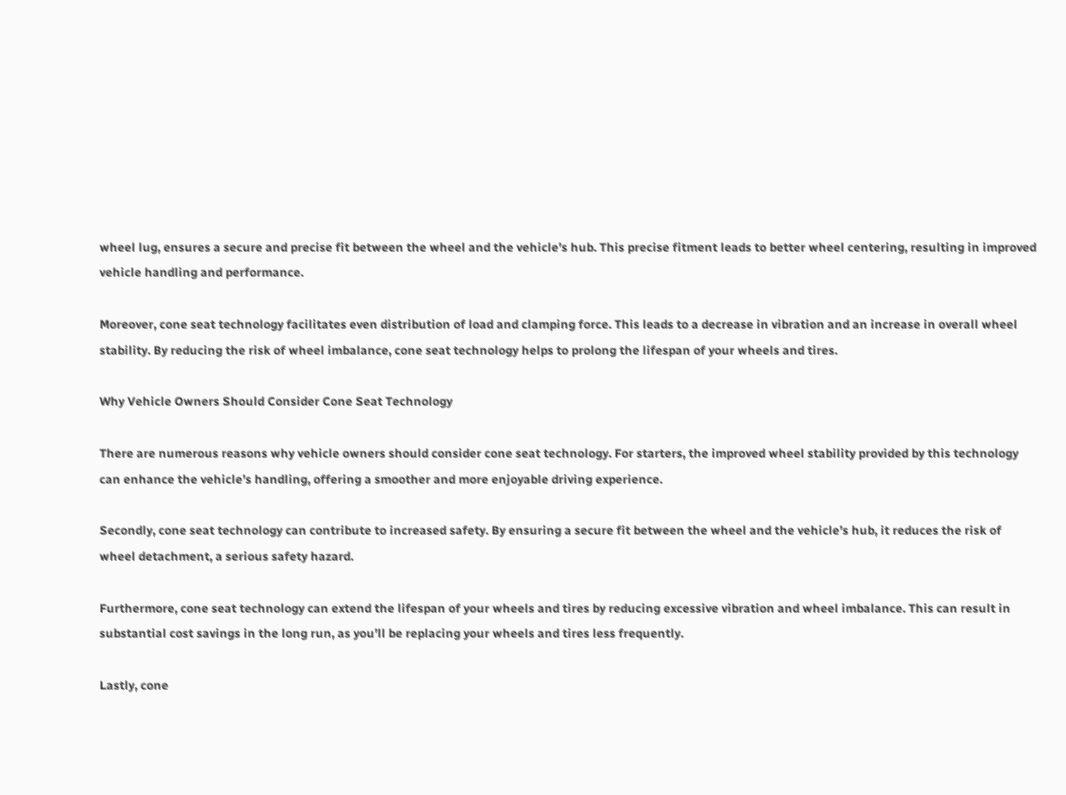wheel lug, ensures a secure and precise fit between the wheel and the vehicle’s hub. This precise fitment leads to better wheel centering, resulting in improved vehicle handling and performance.

Moreover, cone seat technology facilitates even distribution of load and clamping force. This leads to a decrease in vibration and an increase in overall wheel stability. By reducing the risk of wheel imbalance, cone seat technology helps to prolong the lifespan of your wheels and tires.

Why Vehicle Owners Should Consider Cone Seat Technology

There are numerous reasons why vehicle owners should consider cone seat technology. For starters, the improved wheel stability provided by this technology can enhance the vehicle’s handling, offering a smoother and more enjoyable driving experience.

Secondly, cone seat technology can contribute to increased safety. By ensuring a secure fit between the wheel and the vehicle’s hub, it reduces the risk of wheel detachment, a serious safety hazard.

Furthermore, cone seat technology can extend the lifespan of your wheels and tires by reducing excessive vibration and wheel imbalance. This can result in substantial cost savings in the long run, as you’ll be replacing your wheels and tires less frequently.

Lastly, cone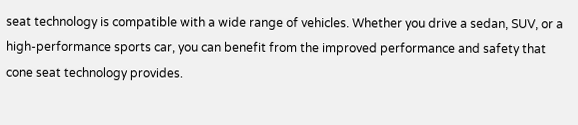seat technology is compatible with a wide range of vehicles. Whether you drive a sedan, SUV, or a high-performance sports car, you can benefit from the improved performance and safety that cone seat technology provides.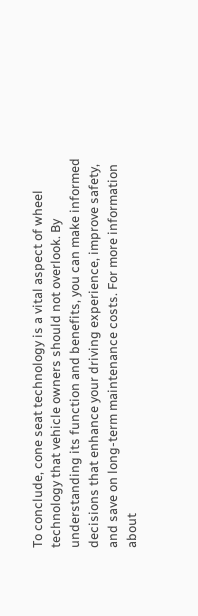To conclude, cone seat technology is a vital aspect of wheel technology that vehicle owners should not overlook. By understanding its function and benefits, you can make informed decisions that enhance your driving experience, improve safety, and save on long-term maintenance costs. For more information about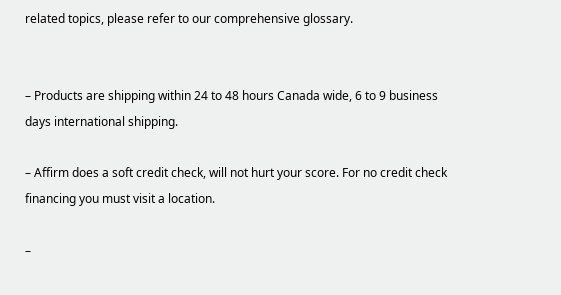related topics, please refer to our comprehensive glossary.


– Products are shipping within 24 to 48 hours Canada wide, 6 to 9 business days international shipping.

– Affirm does a soft credit check, will not hurt your score. For no credit check financing you must visit a location.

–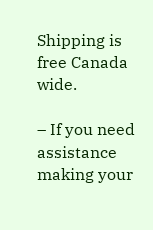Shipping is free Canada wide.

– If you need assistance making your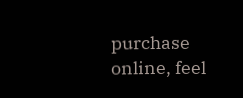purchase online, feel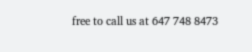free to call us at 647 748 8473